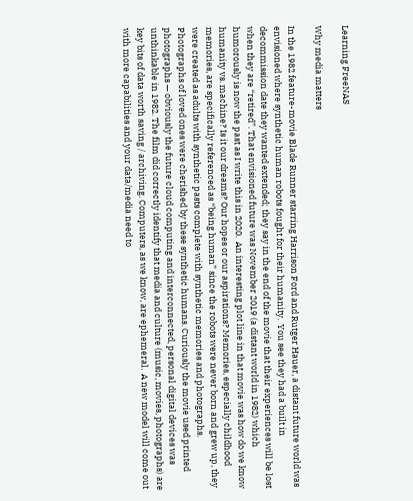Learning FreeNAS

Why media matters

In the 1982 feature-movie Blade Runner starring Harrison Ford and Rutger Hauer, a distant future world was envisioned where synthetic human robots fought for their humanity.  You see they had a built in decommission date they wanted extended; they say in the end of the movie that their experiences will be lost when they are “retired”. That envisioned future was November 2019 (a distant world in 1982) which humorously is now the past as I write this in 2020.  An interesting plot line in that movie was how do we know humanity vs. machine? Is it our dreams? Our hopes or our aspirations? Memories, especially childhood memories, are specifically referenced as “being human” since the robots were never born and grew up, they were created as adults with synthetic pasts complete with synthetic memories and photographs.  Photographs of loved ones were cherished by these synthetic humans. Curiously the movie used printed photographs — obviously the future cloud computing and interconnected, personal digital devices was unthinkable in 1982. The film did correctly identify that media and culture (music, movies, photographs) are key bits of data worth saving / archiving. Computers, as we know, are ephemeral.  A new model will come out with more capabilities and your data/media need to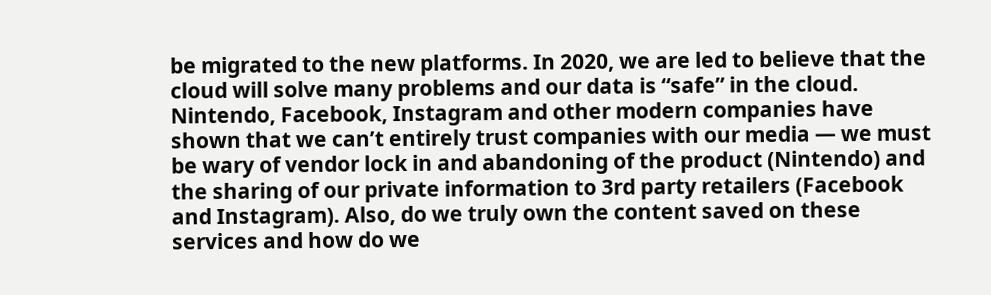be migrated to the new platforms. In 2020, we are led to believe that the cloud will solve many problems and our data is “safe” in the cloud. Nintendo, Facebook, Instagram and other modern companies have shown that we can’t entirely trust companies with our media — we must be wary of vendor lock in and abandoning of the product (Nintendo) and the sharing of our private information to 3rd party retailers (Facebook and Instagram). Also, do we truly own the content saved on these services and how do we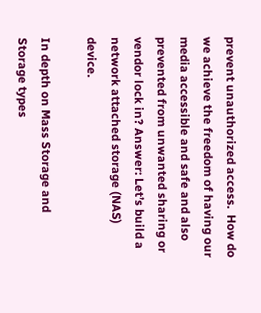prevent unauthorized access.  How do we achieve the freedom of having our media accessible and safe and also prevented from unwanted sharing or vendor lock in? Answer: Let’s build a network attached storage (NAS) device.

In depth on Mass Storage and Storage types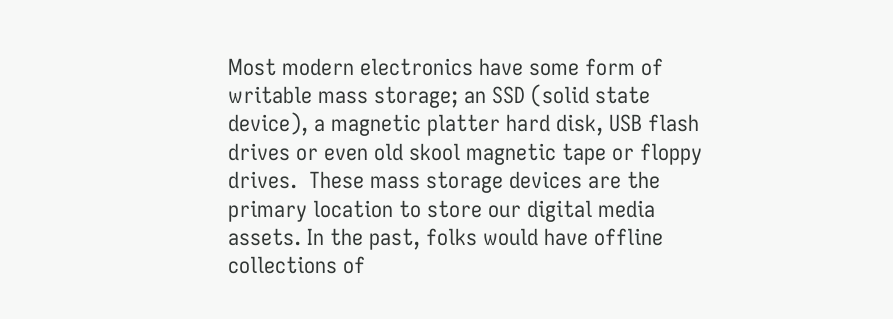Most modern electronics have some form of writable mass storage; an SSD (solid state device), a magnetic platter hard disk, USB flash drives or even old skool magnetic tape or floppy drives.  These mass storage devices are the primary location to store our digital media assets. In the past, folks would have offline collections of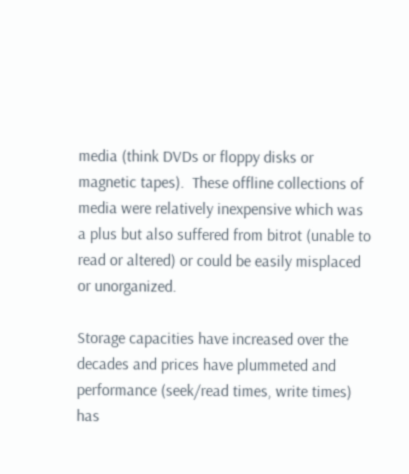media (think DVDs or floppy disks or magnetic tapes).  These offline collections of media were relatively inexpensive which was a plus but also suffered from bitrot (unable to read or altered) or could be easily misplaced or unorganized.

Storage capacities have increased over the decades and prices have plummeted and performance (seek/read times, write times) has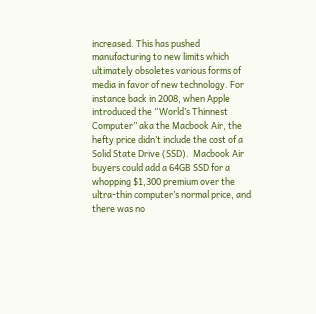increased. This has pushed  manufacturing to new limits which ultimately obsoletes various forms of media in favor of new technology. For instance back in 2008, when Apple introduced the “World’s Thinnest Computer” aka the Macbook Air, the hefty price didn’t include the cost of a Solid State Drive (SSD).  Macbook Air buyers could add a 64GB SSD for a whopping $1,300 premium over the ultra-thin computer’s normal price, and there was no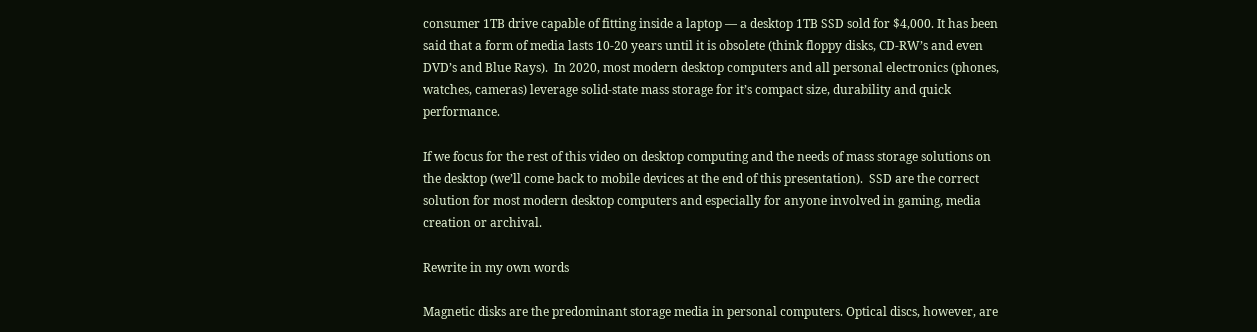consumer 1TB drive capable of fitting inside a laptop — a desktop 1TB SSD sold for $4,000. It has been said that a form of media lasts 10-20 years until it is obsolete (think floppy disks, CD-RW’s and even DVD’s and Blue Rays).  In 2020, most modern desktop computers and all personal electronics (phones, watches, cameras) leverage solid-state mass storage for it’s compact size, durability and quick performance.

If we focus for the rest of this video on desktop computing and the needs of mass storage solutions on the desktop (we’ll come back to mobile devices at the end of this presentation).  SSD are the correct solution for most modern desktop computers and especially for anyone involved in gaming, media creation or archival.

Rewrite in my own words

Magnetic disks are the predominant storage media in personal computers. Optical discs, however, are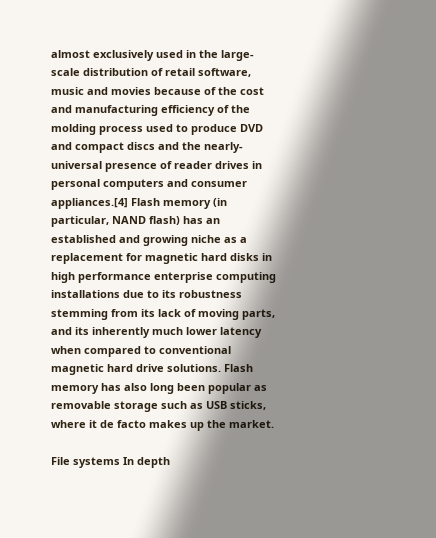almost exclusively used in the large-scale distribution of retail software, music and movies because of the cost and manufacturing efficiency of the molding process used to produce DVD and compact discs and the nearly-universal presence of reader drives in personal computers and consumer appliances.[4] Flash memory (in particular, NAND flash) has an established and growing niche as a replacement for magnetic hard disks in high performance enterprise computing installations due to its robustness stemming from its lack of moving parts, and its inherently much lower latency when compared to conventional magnetic hard drive solutions. Flash memory has also long been popular as removable storage such as USB sticks, where it de facto makes up the market.

File systems In depth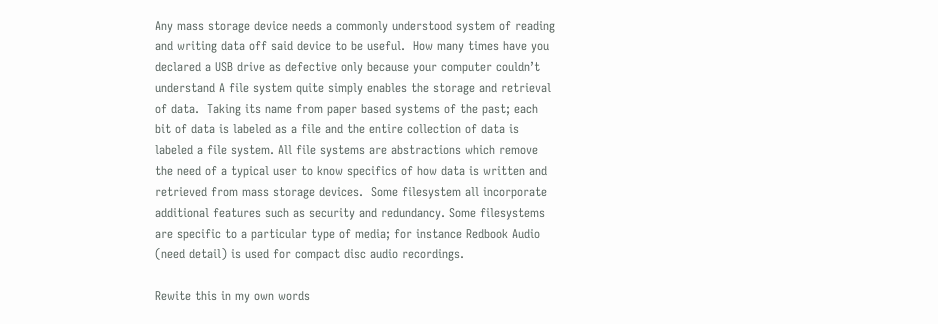Any mass storage device needs a commonly understood system of reading and writing data off said device to be useful.  How many times have you declared a USB drive as defective only because your computer couldn’t understand A file system quite simply enables the storage and retrieval of data.  Taking its name from paper based systems of the past; each bit of data is labeled as a file and the entire collection of data is labeled a file system. All file systems are abstractions which remove the need of a typical user to know specifics of how data is written and retrieved from mass storage devices.  Some filesystem all incorporate additional features such as security and redundancy. Some filesystems are specific to a particular type of media; for instance Redbook Audio (need detail) is used for compact disc audio recordings.

Rewite this in my own words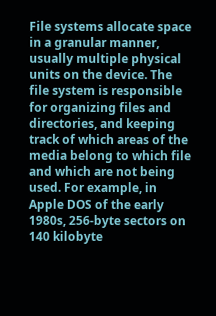File systems allocate space in a granular manner, usually multiple physical units on the device. The file system is responsible for organizing files and directories, and keeping track of which areas of the media belong to which file and which are not being used. For example, in Apple DOS of the early 1980s, 256-byte sectors on 140 kilobyte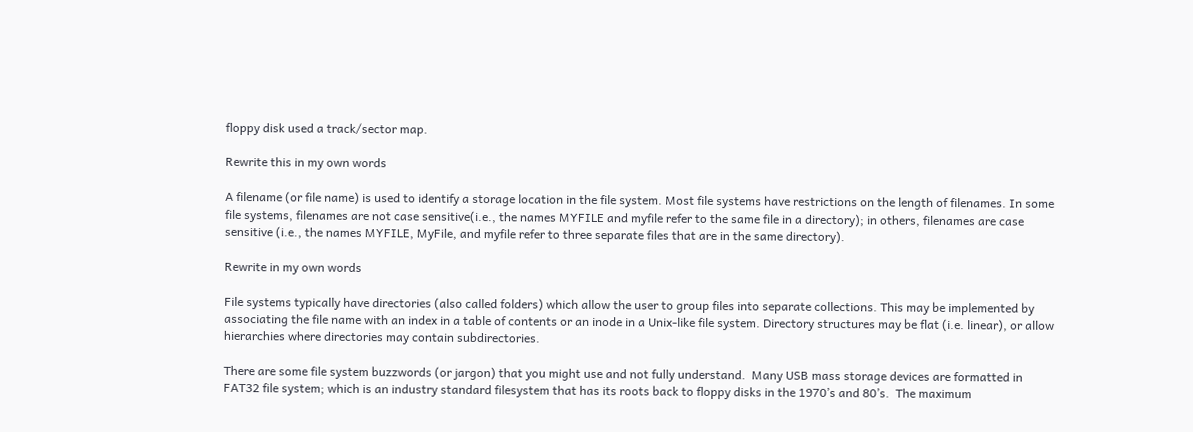floppy disk used a track/sector map.

Rewrite this in my own words

A filename (or file name) is used to identify a storage location in the file system. Most file systems have restrictions on the length of filenames. In some file systems, filenames are not case sensitive(i.e., the names MYFILE and myfile refer to the same file in a directory); in others, filenames are case sensitive (i.e., the names MYFILE, MyFile, and myfile refer to three separate files that are in the same directory).

Rewrite in my own words

File systems typically have directories (also called folders) which allow the user to group files into separate collections. This may be implemented by associating the file name with an index in a table of contents or an inode in a Unix-like file system. Directory structures may be flat (i.e. linear), or allow hierarchies where directories may contain subdirectories.

There are some file system buzzwords (or jargon) that you might use and not fully understand.  Many USB mass storage devices are formatted in FAT32 file system; which is an industry standard filesystem that has its roots back to floppy disks in the 1970’s and 80’s.  The maximum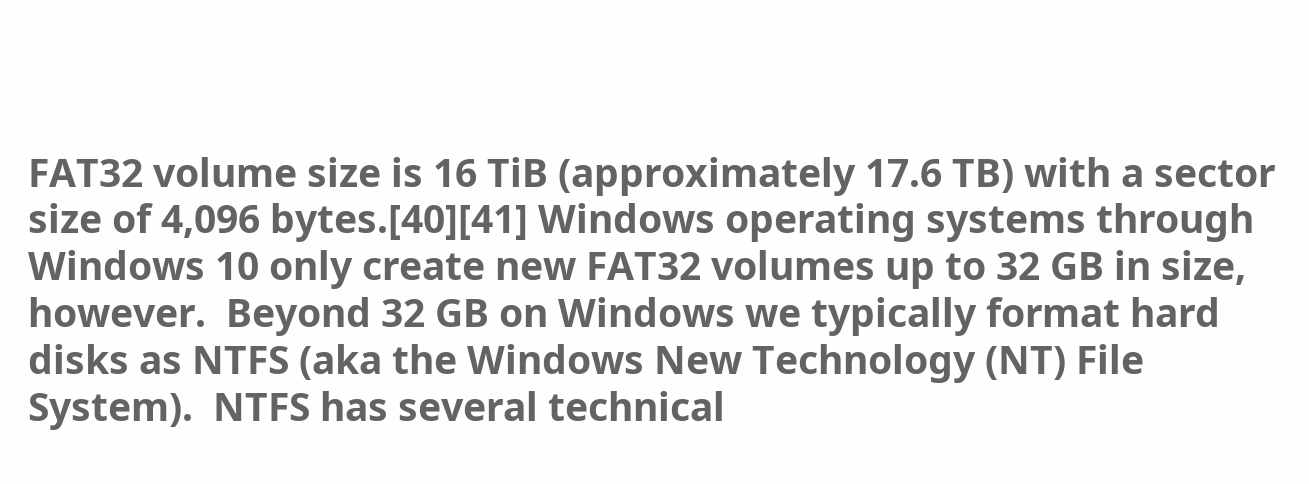FAT32 volume size is 16 TiB (approximately 17.6 TB) with a sector size of 4,096 bytes.[40][41] Windows operating systems through Windows 10 only create new FAT32 volumes up to 32 GB in size, however.  Beyond 32 GB on Windows we typically format hard disks as NTFS (aka the Windows New Technology (NT) File System).  NTFS has several technical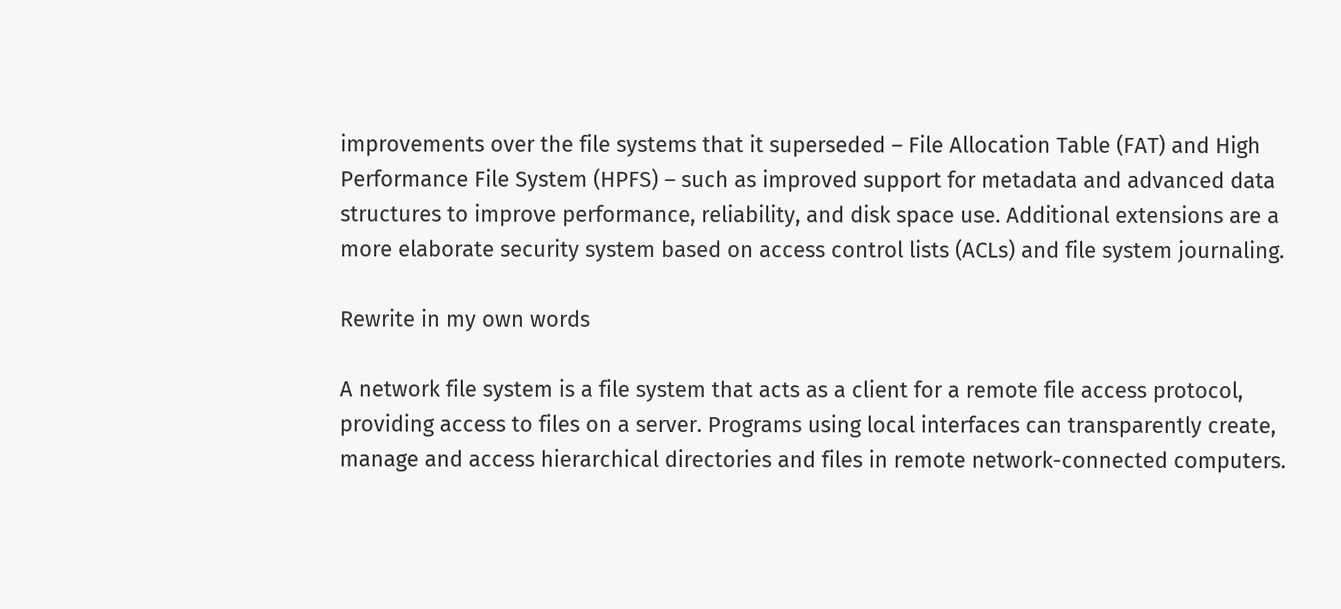improvements over the file systems that it superseded – File Allocation Table (FAT) and High Performance File System (HPFS) – such as improved support for metadata and advanced data structures to improve performance, reliability, and disk space use. Additional extensions are a more elaborate security system based on access control lists (ACLs) and file system journaling.

Rewrite in my own words

A network file system is a file system that acts as a client for a remote file access protocol, providing access to files on a server. Programs using local interfaces can transparently create, manage and access hierarchical directories and files in remote network-connected computers.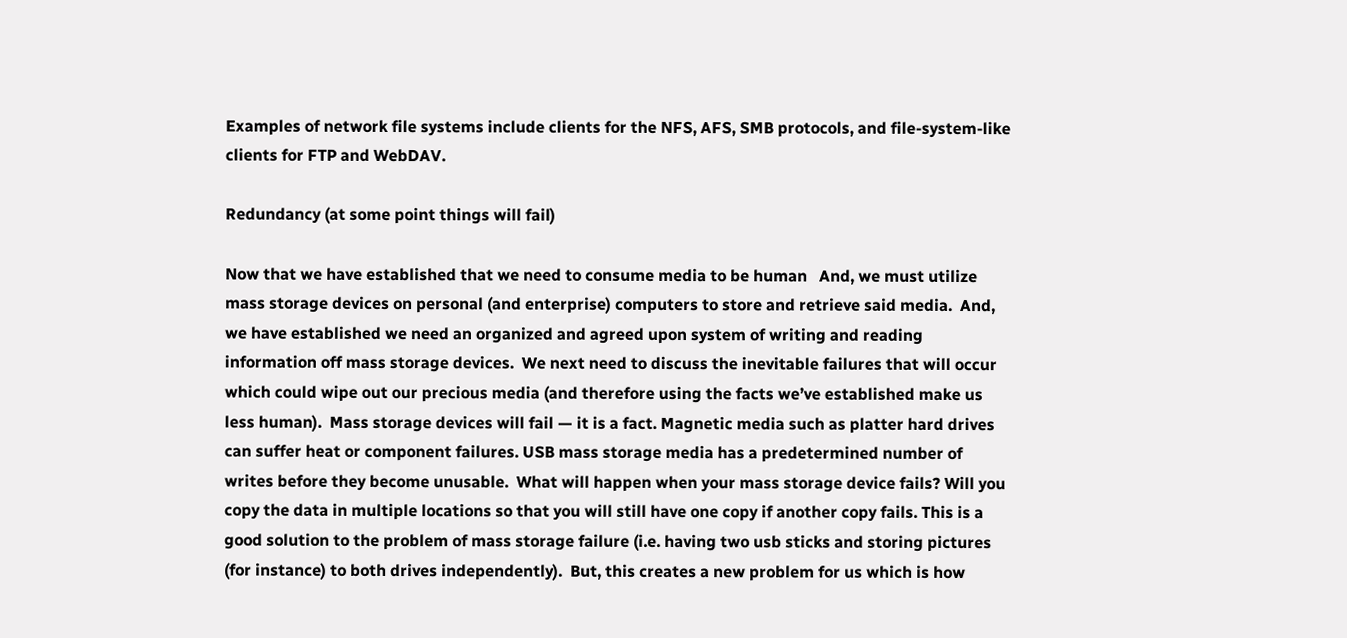Examples of network file systems include clients for the NFS, AFS, SMB protocols, and file-system-like clients for FTP and WebDAV.

Redundancy (at some point things will fail)

Now that we have established that we need to consume media to be human   And, we must utilize mass storage devices on personal (and enterprise) computers to store and retrieve said media.  And, we have established we need an organized and agreed upon system of writing and reading information off mass storage devices.  We next need to discuss the inevitable failures that will occur which could wipe out our precious media (and therefore using the facts we’ve established make us less human).  Mass storage devices will fail — it is a fact. Magnetic media such as platter hard drives can suffer heat or component failures. USB mass storage media has a predetermined number of writes before they become unusable.  What will happen when your mass storage device fails? Will you copy the data in multiple locations so that you will still have one copy if another copy fails. This is a good solution to the problem of mass storage failure (i.e. having two usb sticks and storing pictures (for instance) to both drives independently).  But, this creates a new problem for us which is how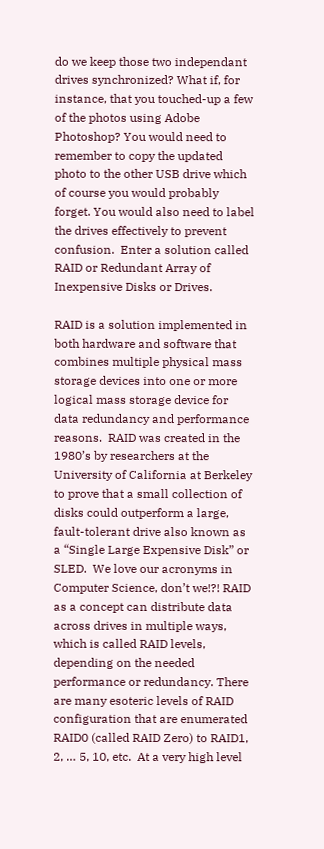do we keep those two independant drives synchronized? What if, for instance, that you touched-up a few of the photos using Adobe Photoshop? You would need to remember to copy the updated photo to the other USB drive which of course you would probably forget. You would also need to label the drives effectively to prevent confusion.  Enter a solution called RAID or Redundant Array of Inexpensive Disks or Drives.

RAID is a solution implemented in both hardware and software that combines multiple physical mass storage devices into one or more logical mass storage device for data redundancy and performance reasons.  RAID was created in the 1980’s by researchers at the University of California at Berkeley to prove that a small collection of disks could outperform a large, fault-tolerant drive also known as a “Single Large Expensive Disk” or SLED.  We love our acronyms in Computer Science, don’t we!?! RAID as a concept can distribute data across drives in multiple ways, which is called RAID levels, depending on the needed performance or redundancy. There are many esoteric levels of RAID configuration that are enumerated RAID0 (called RAID Zero) to RAID1, 2, … 5, 10, etc.  At a very high level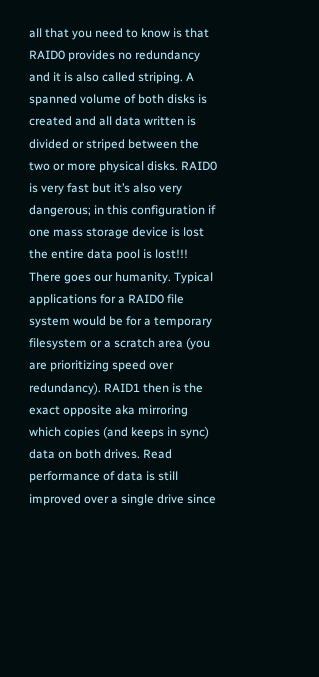all that you need to know is that RAID0 provides no redundancy and it is also called striping. A spanned volume of both disks is created and all data written is divided or striped between the two or more physical disks. RAID0 is very fast but it’s also very dangerous; in this configuration if one mass storage device is lost the entire data pool is lost!!!  There goes our humanity. Typical applications for a RAID0 file system would be for a temporary filesystem or a scratch area (you are prioritizing speed over redundancy). RAID1 then is the exact opposite aka mirroring which copies (and keeps in sync) data on both drives. Read performance of data is still improved over a single drive since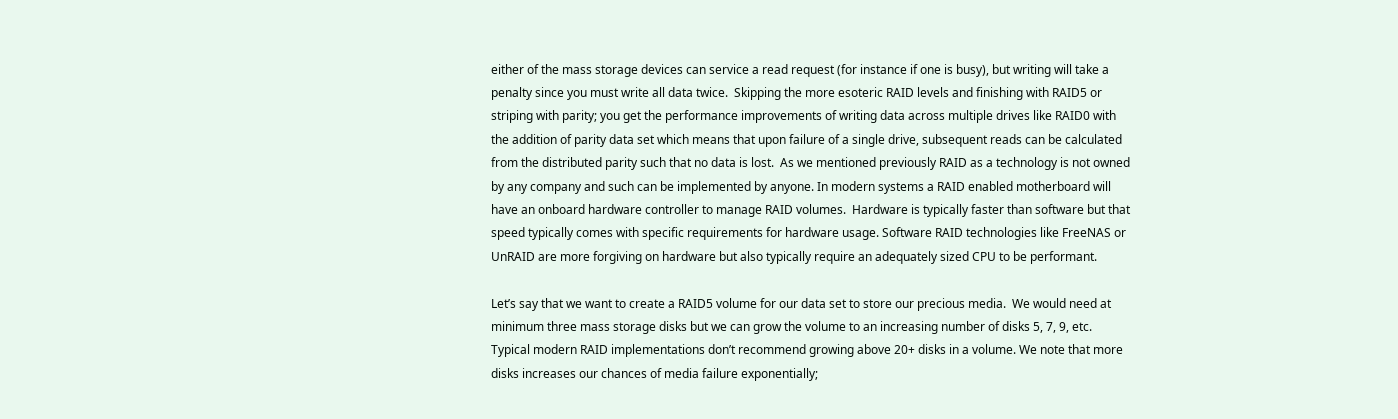either of the mass storage devices can service a read request (for instance if one is busy), but writing will take a penalty since you must write all data twice.  Skipping the more esoteric RAID levels and finishing with RAID5 or striping with parity; you get the performance improvements of writing data across multiple drives like RAID0 with the addition of parity data set which means that upon failure of a single drive, subsequent reads can be calculated from the distributed parity such that no data is lost.  As we mentioned previously RAID as a technology is not owned by any company and such can be implemented by anyone. In modern systems a RAID enabled motherboard will have an onboard hardware controller to manage RAID volumes.  Hardware is typically faster than software but that speed typically comes with specific requirements for hardware usage. Software RAID technologies like FreeNAS or UnRAID are more forgiving on hardware but also typically require an adequately sized CPU to be performant.

Let’s say that we want to create a RAID5 volume for our data set to store our precious media.  We would need at minimum three mass storage disks but we can grow the volume to an increasing number of disks 5, 7, 9, etc.  Typical modern RAID implementations don’t recommend growing above 20+ disks in a volume. We note that more disks increases our chances of media failure exponentially;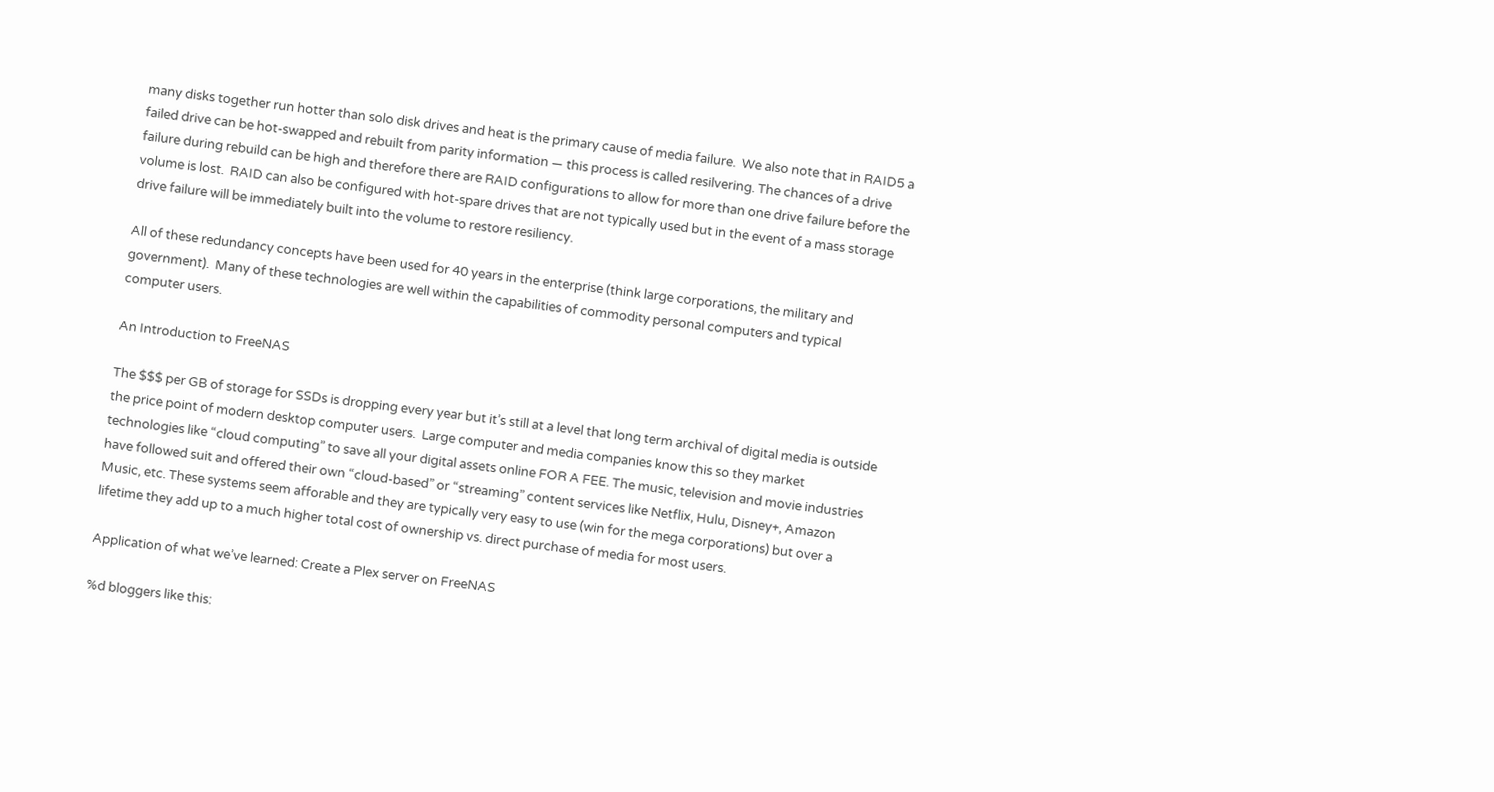many disks together run hotter than solo disk drives and heat is the primary cause of media failure.  We also note that in RAID5 a failed drive can be hot-swapped and rebuilt from parity information — this process is called resilvering. The chances of a drive failure during rebuild can be high and therefore there are RAID configurations to allow for more than one drive failure before the volume is lost.  RAID can also be configured with hot-spare drives that are not typically used but in the event of a mass storage drive failure will be immediately built into the volume to restore resiliency.

All of these redundancy concepts have been used for 40 years in the enterprise (think large corporations, the military and government).  Many of these technologies are well within the capabilities of commodity personal computers and typical computer users.

An Introduction to FreeNAS

The $$$ per GB of storage for SSDs is dropping every year but it’s still at a level that long term archival of digital media is outside the price point of modern desktop computer users.  Large computer and media companies know this so they market technologies like “cloud computing” to save all your digital assets online FOR A FEE. The music, television and movie industries have followed suit and offered their own “cloud-based” or “streaming” content services like Netflix, Hulu, Disney+, Amazon Music, etc. These systems seem afforable and they are typically very easy to use (win for the mega corporations) but over a lifetime they add up to a much higher total cost of ownership vs. direct purchase of media for most users.

Application of what we’ve learned: Create a Plex server on FreeNAS

%d bloggers like this: